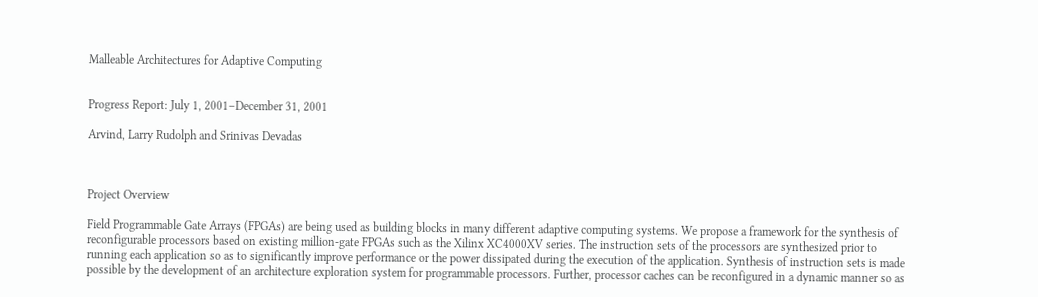Malleable Architectures for Adaptive Computing


Progress Report: July 1, 2001–December 31, 2001

Arvind, Larry Rudolph and Srinivas Devadas



Project Overview

Field Programmable Gate Arrays (FPGAs) are being used as building blocks in many different adaptive computing systems. We propose a framework for the synthesis of reconfigurable processors based on existing million-gate FPGAs such as the Xilinx XC4000XV series. The instruction sets of the processors are synthesized prior to running each application so as to significantly improve performance or the power dissipated during the execution of the application. Synthesis of instruction sets is made possible by the development of an architecture exploration system for programmable processors. Further, processor caches can be reconfigured in a dynamic manner so as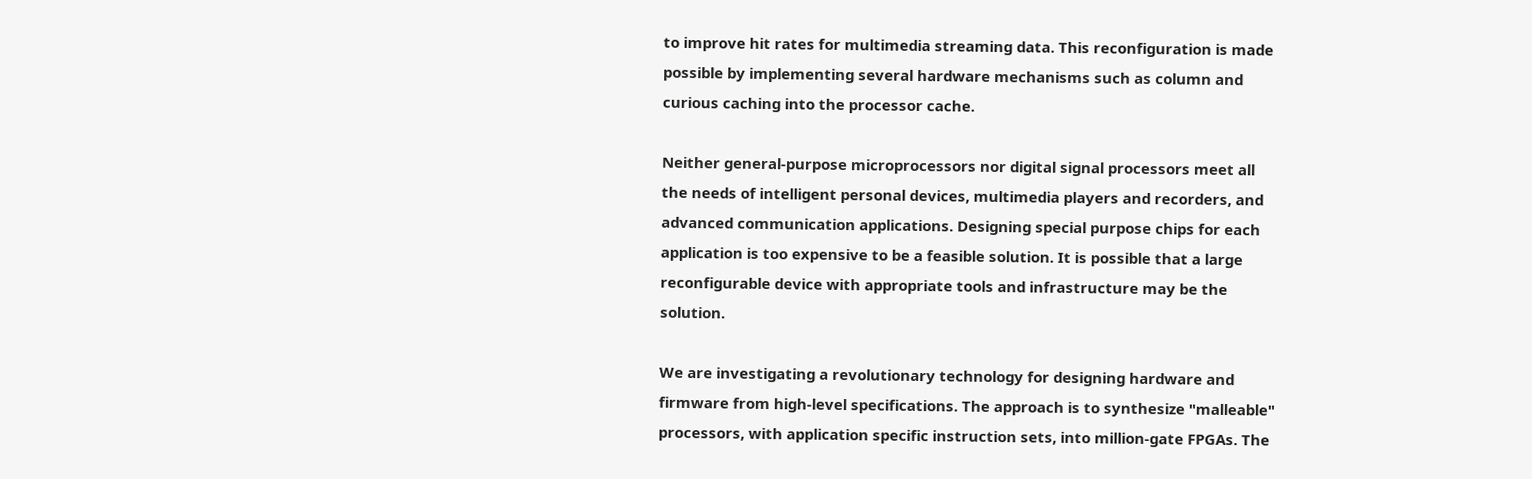to improve hit rates for multimedia streaming data. This reconfiguration is made possible by implementing several hardware mechanisms such as column and curious caching into the processor cache.

Neither general-purpose microprocessors nor digital signal processors meet all the needs of intelligent personal devices, multimedia players and recorders, and advanced communication applications. Designing special purpose chips for each application is too expensive to be a feasible solution. It is possible that a large reconfigurable device with appropriate tools and infrastructure may be the solution.

We are investigating a revolutionary technology for designing hardware and firmware from high-level specifications. The approach is to synthesize "malleable" processors, with application specific instruction sets, into million-gate FPGAs. The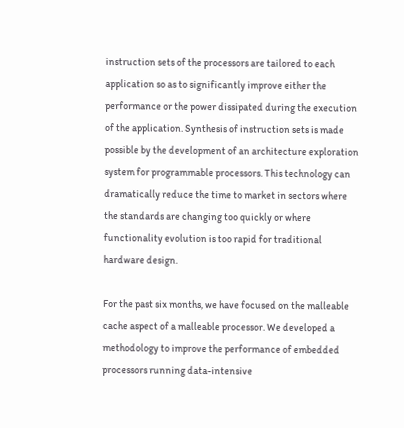instruction sets of the processors are tailored to each application so as to significantly improve either the performance or the power dissipated during the execution of the application. Synthesis of instruction sets is made possible by the development of an architecture exploration system for programmable processors. This technology can dramatically reduce the time to market in sectors where the standards are changing too quickly or where functionality evolution is too rapid for traditional hardware design.

For the past six months, we have focused on the malleable cache aspect of a malleable processor. We developed a methodology to improve the performance of embedded processors running data-intensive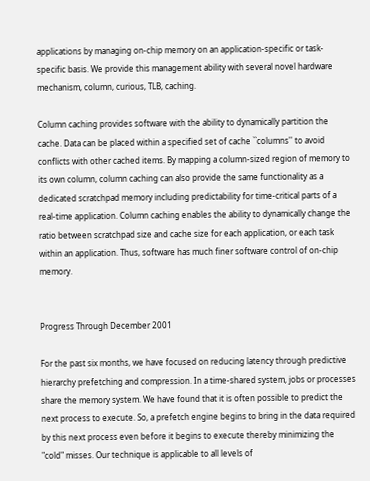applications by managing on-chip memory on an application-specific or task-specific basis. We provide this management ability with several novel hardware mechanism, column, curious, TLB, caching.

Column caching provides software with the ability to dynamically partition the cache. Data can be placed within a specified set of cache ``columns'' to avoid conflicts with other cached items. By mapping a column-sized region of memory to its own column, column caching can also provide the same functionality as a dedicated scratchpad memory including predictability for time-critical parts of a real-time application. Column caching enables the ability to dynamically change the ratio between scratchpad size and cache size for each application, or each task within an application. Thus, software has much finer software control of on-chip memory.


Progress Through December 2001

For the past six months, we have focused on reducing latency through predictive hierarchy prefetching and compression. In a time-shared system, jobs or processes share the memory system. We have found that it is often possible to predict the next process to execute. So, a prefetch engine begins to bring in the data required by this next process even before it begins to execute thereby minimizing the "cold" misses. Our technique is applicable to all levels of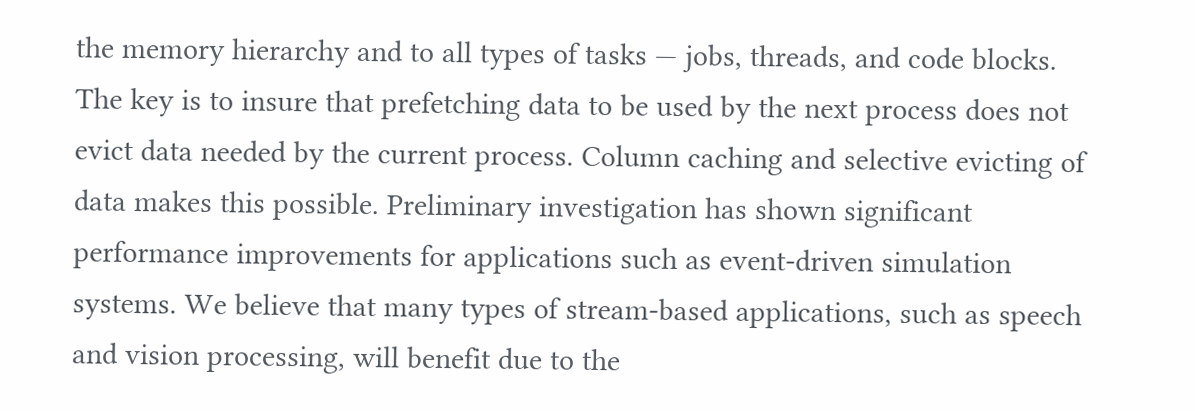the memory hierarchy and to all types of tasks — jobs, threads, and code blocks. The key is to insure that prefetching data to be used by the next process does not evict data needed by the current process. Column caching and selective evicting of data makes this possible. Preliminary investigation has shown significant performance improvements for applications such as event-driven simulation systems. We believe that many types of stream-based applications, such as speech and vision processing, will benefit due to the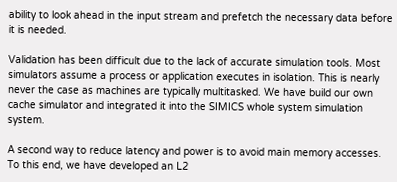ability to look ahead in the input stream and prefetch the necessary data before it is needed.

Validation has been difficult due to the lack of accurate simulation tools. Most simulators assume a process or application executes in isolation. This is nearly never the case as machines are typically multitasked. We have build our own cache simulator and integrated it into the SIMICS whole system simulation system.

A second way to reduce latency and power is to avoid main memory accesses. To this end, we have developed an L2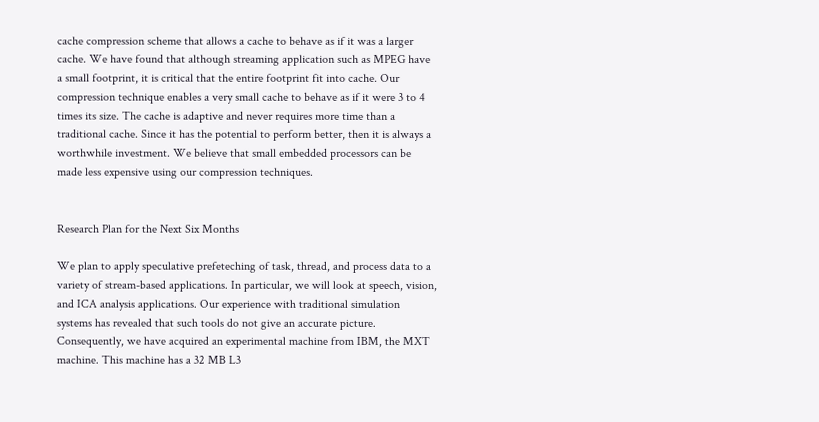cache compression scheme that allows a cache to behave as if it was a larger cache. We have found that although streaming application such as MPEG have a small footprint, it is critical that the entire footprint fit into cache. Our compression technique enables a very small cache to behave as if it were 3 to 4 times its size. The cache is adaptive and never requires more time than a traditional cache. Since it has the potential to perform better, then it is always a worthwhile investment. We believe that small embedded processors can be made less expensive using our compression techniques.


Research Plan for the Next Six Months

We plan to apply speculative prefeteching of task, thread, and process data to a variety of stream-based applications. In particular, we will look at speech, vision, and ICA analysis applications. Our experience with traditional simulation systems has revealed that such tools do not give an accurate picture. Consequently, we have acquired an experimental machine from IBM, the MXT machine. This machine has a 32 MB L3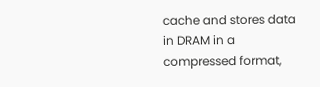cache and stores data in DRAM in a compressed format,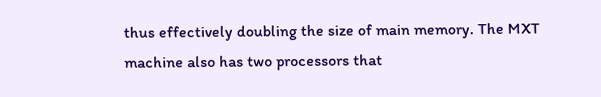thus effectively doubling the size of main memory. The MXT machine also has two processors that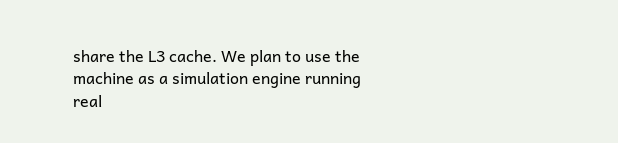share the L3 cache. We plan to use the machine as a simulation engine running real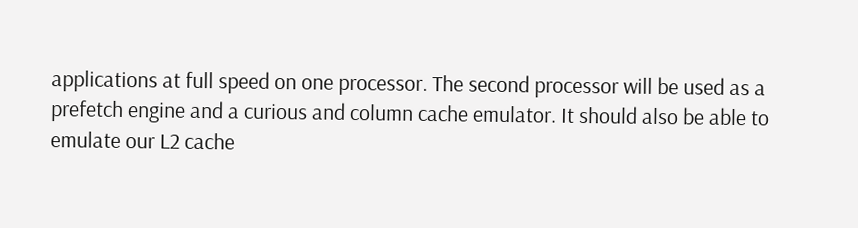applications at full speed on one processor. The second processor will be used as a prefetch engine and a curious and column cache emulator. It should also be able to emulate our L2 cache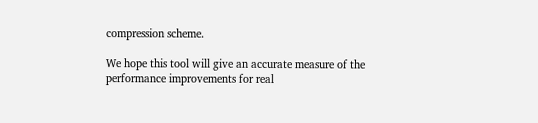compression scheme.

We hope this tool will give an accurate measure of the performance improvements for real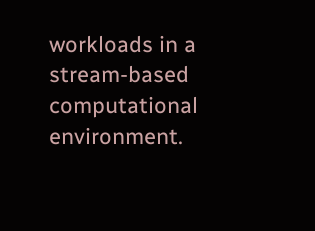workloads in a stream-based computational environment.